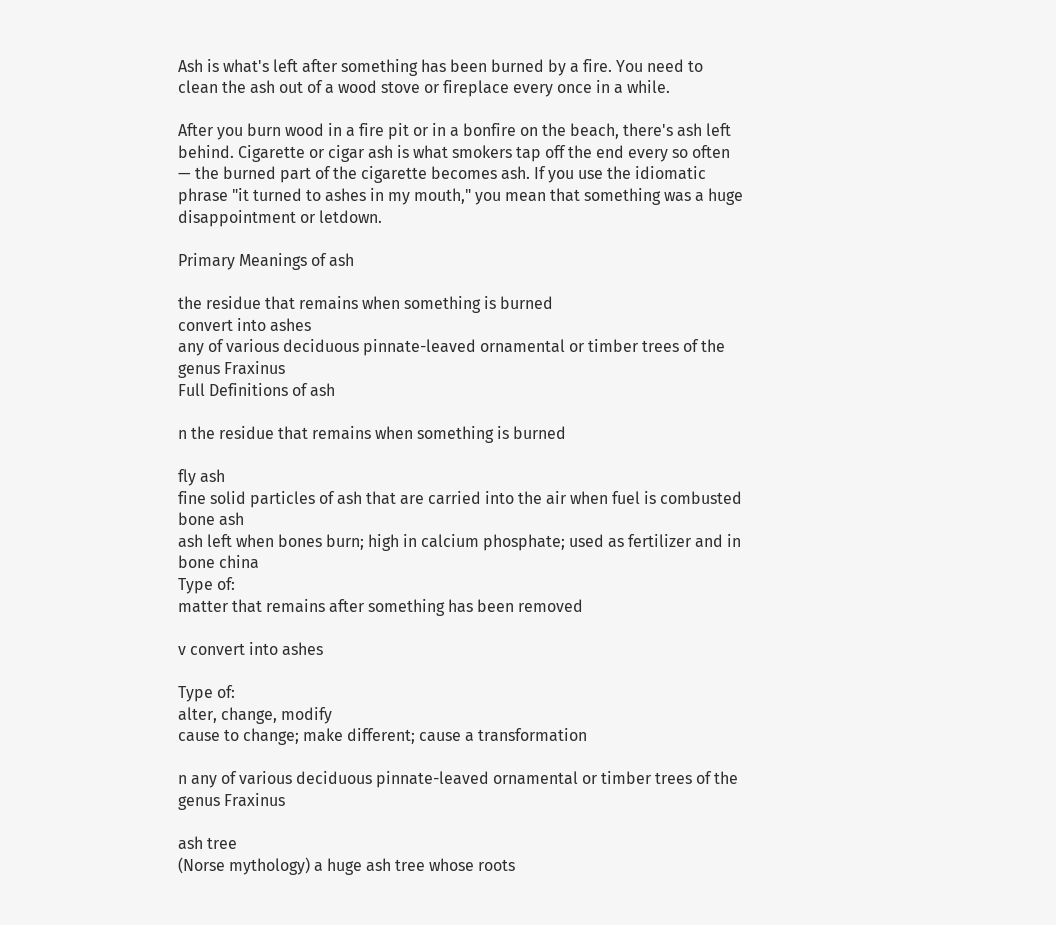Ash is what's left after something has been burned by a fire. You need to clean the ash out of a wood stove or fireplace every once in a while.

After you burn wood in a fire pit or in a bonfire on the beach, there's ash left behind. Cigarette or cigar ash is what smokers tap off the end every so often — the burned part of the cigarette becomes ash. If you use the idiomatic phrase "it turned to ashes in my mouth," you mean that something was a huge disappointment or letdown.

Primary Meanings of ash

the residue that remains when something is burned
convert into ashes
any of various deciduous pinnate-leaved ornamental or timber trees of the genus Fraxinus
Full Definitions of ash

n the residue that remains when something is burned

fly ash
fine solid particles of ash that are carried into the air when fuel is combusted
bone ash
ash left when bones burn; high in calcium phosphate; used as fertilizer and in bone china
Type of:
matter that remains after something has been removed

v convert into ashes

Type of:
alter, change, modify
cause to change; make different; cause a transformation

n any of various deciduous pinnate-leaved ornamental or timber trees of the genus Fraxinus

ash tree
(Norse mythology) a huge ash tree whose roots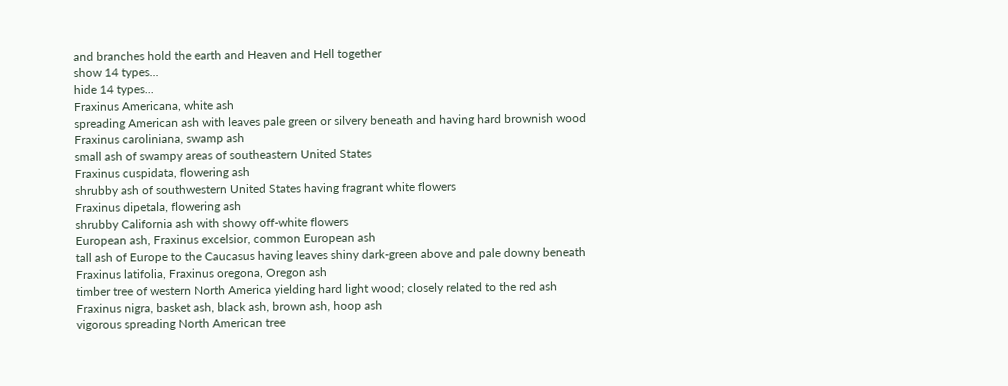and branches hold the earth and Heaven and Hell together
show 14 types...
hide 14 types...
Fraxinus Americana, white ash
spreading American ash with leaves pale green or silvery beneath and having hard brownish wood
Fraxinus caroliniana, swamp ash
small ash of swampy areas of southeastern United States
Fraxinus cuspidata, flowering ash
shrubby ash of southwestern United States having fragrant white flowers
Fraxinus dipetala, flowering ash
shrubby California ash with showy off-white flowers
European ash, Fraxinus excelsior, common European ash
tall ash of Europe to the Caucasus having leaves shiny dark-green above and pale downy beneath
Fraxinus latifolia, Fraxinus oregona, Oregon ash
timber tree of western North America yielding hard light wood; closely related to the red ash
Fraxinus nigra, basket ash, black ash, brown ash, hoop ash
vigorous spreading North American tree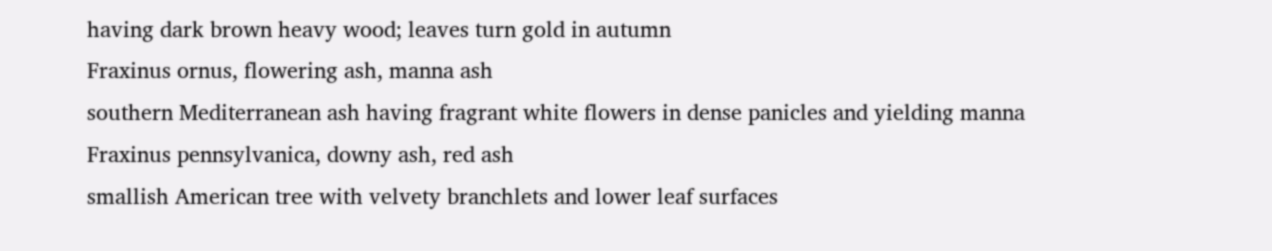having dark brown heavy wood; leaves turn gold in autumn
Fraxinus ornus, flowering ash, manna ash
southern Mediterranean ash having fragrant white flowers in dense panicles and yielding manna
Fraxinus pennsylvanica, downy ash, red ash
smallish American tree with velvety branchlets and lower leaf surfaces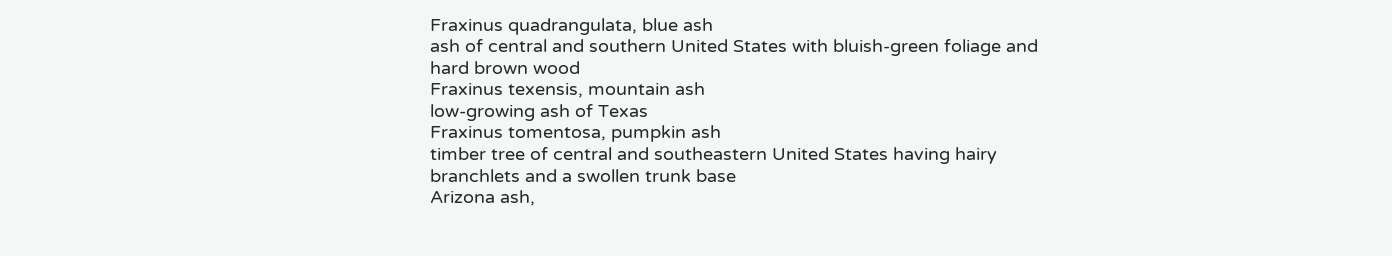Fraxinus quadrangulata, blue ash
ash of central and southern United States with bluish-green foliage and hard brown wood
Fraxinus texensis, mountain ash
low-growing ash of Texas
Fraxinus tomentosa, pumpkin ash
timber tree of central and southeastern United States having hairy branchlets and a swollen trunk base
Arizona ash,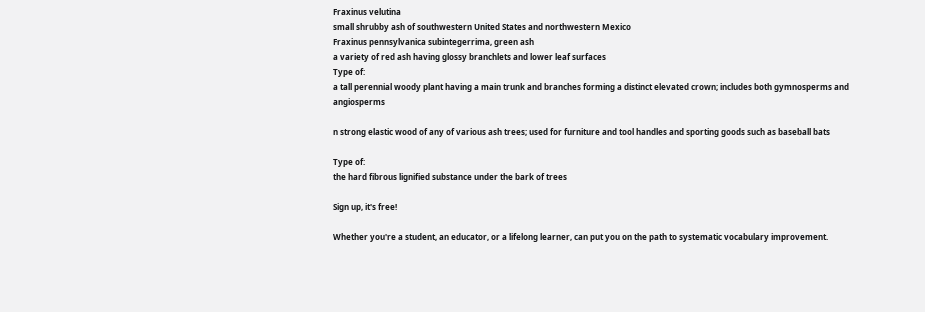Fraxinus velutina
small shrubby ash of southwestern United States and northwestern Mexico
Fraxinus pennsylvanica subintegerrima, green ash
a variety of red ash having glossy branchlets and lower leaf surfaces
Type of:
a tall perennial woody plant having a main trunk and branches forming a distinct elevated crown; includes both gymnosperms and angiosperms

n strong elastic wood of any of various ash trees; used for furniture and tool handles and sporting goods such as baseball bats

Type of:
the hard fibrous lignified substance under the bark of trees

Sign up, it's free!

Whether you're a student, an educator, or a lifelong learner, can put you on the path to systematic vocabulary improvement.